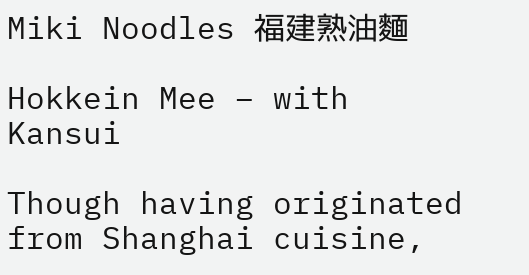Miki Noodles 福建熟油麵

Hokkein Mee – with Kansui

Though having originated from Shanghai cuisine,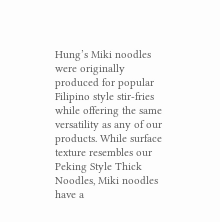Hung’s Miki noodles were originally produced for popular Filipino style stir-fries while offering the same versatility as any of our products. While surface texture resembles our Peking Style Thick Noodles, Miki noodles have a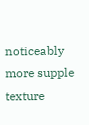noticeably more supple texture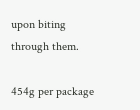upon biting through them.

454g per package